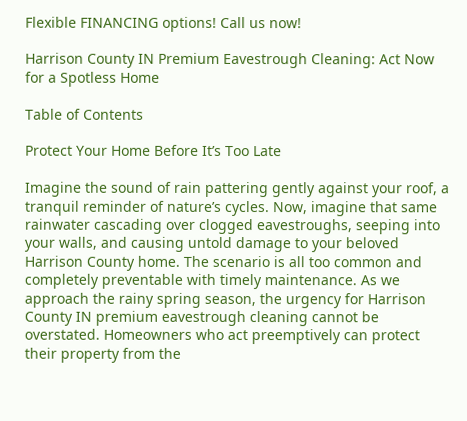Flexible FINANCING options! Call us now!

Harrison County IN Premium Eavestrough Cleaning: Act Now for a Spotless Home

Table of Contents

Protect Your Home Before It’s Too Late

Imagine the sound of rain pattering gently against your roof, a tranquil reminder of nature’s cycles. Now, imagine that same rainwater cascading over clogged eavestroughs, seeping into your walls, and causing untold damage to your beloved Harrison County home. The scenario is all too common and completely preventable with timely maintenance. As we approach the rainy spring season, the urgency for Harrison County IN premium eavestrough cleaning cannot be overstated. Homeowners who act preemptively can protect their property from the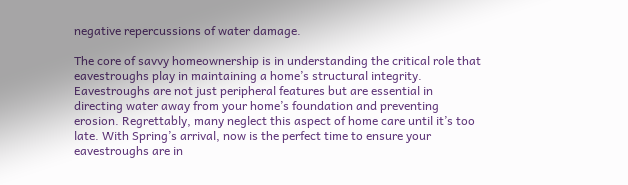negative repercussions of water damage.

The core of savvy homeownership is in understanding the critical role that eavestroughs play in maintaining a home’s structural integrity. Eavestroughs are not just peripheral features but are essential in directing water away from your home’s foundation and preventing erosion. Regrettably, many neglect this aspect of home care until it’s too late. With Spring’s arrival, now is the perfect time to ensure your eavestroughs are in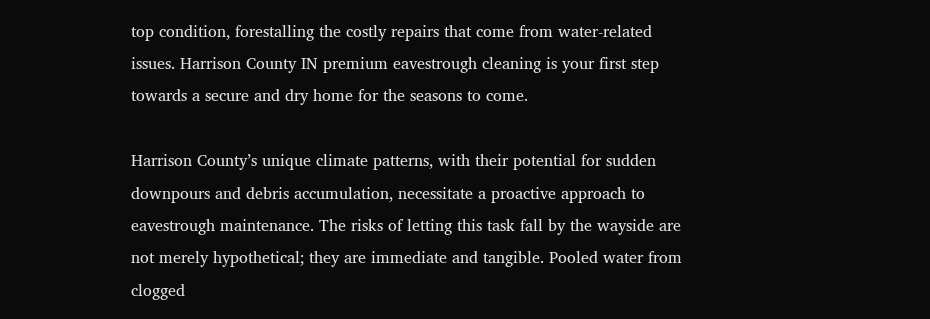top condition, forestalling the costly repairs that come from water-related issues. Harrison County IN premium eavestrough cleaning is your first step towards a secure and dry home for the seasons to come.

Harrison County’s unique climate patterns, with their potential for sudden downpours and debris accumulation, necessitate a proactive approach to eavestrough maintenance. The risks of letting this task fall by the wayside are not merely hypothetical; they are immediate and tangible. Pooled water from clogged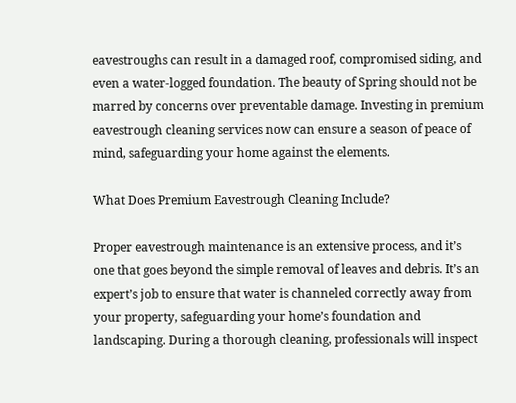eavestroughs can result in a damaged roof, compromised siding, and even a water-logged foundation. The beauty of Spring should not be marred by concerns over preventable damage. Investing in premium eavestrough cleaning services now can ensure a season of peace of mind, safeguarding your home against the elements.

What Does Premium Eavestrough Cleaning Include?

Proper eavestrough maintenance is an extensive process, and it’s one that goes beyond the simple removal of leaves and debris. It’s an expert’s job to ensure that water is channeled correctly away from your property, safeguarding your home’s foundation and landscaping. During a thorough cleaning, professionals will inspect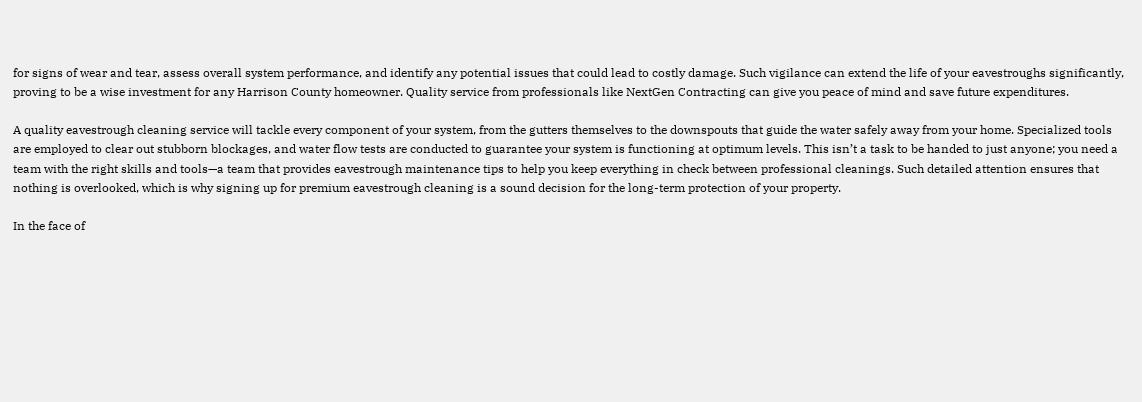for signs of wear and tear, assess overall system performance, and identify any potential issues that could lead to costly damage. Such vigilance can extend the life of your eavestroughs significantly, proving to be a wise investment for any Harrison County homeowner. Quality service from professionals like NextGen Contracting can give you peace of mind and save future expenditures.

A quality eavestrough cleaning service will tackle every component of your system, from the gutters themselves to the downspouts that guide the water safely away from your home. Specialized tools are employed to clear out stubborn blockages, and water flow tests are conducted to guarantee your system is functioning at optimum levels. This isn’t a task to be handed to just anyone; you need a team with the right skills and tools—a team that provides eavestrough maintenance tips to help you keep everything in check between professional cleanings. Such detailed attention ensures that nothing is overlooked, which is why signing up for premium eavestrough cleaning is a sound decision for the long-term protection of your property.

In the face of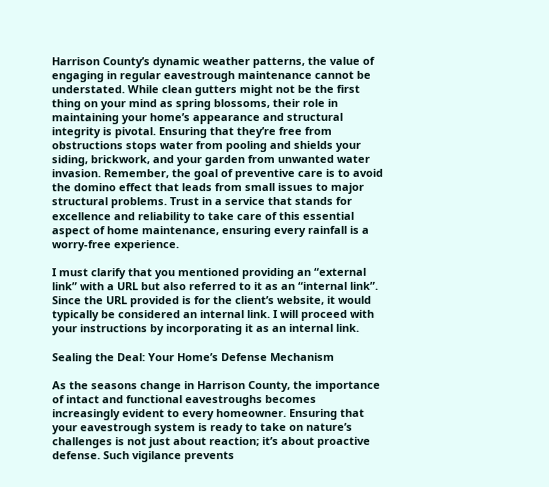Harrison County’s dynamic weather patterns, the value of engaging in regular eavestrough maintenance cannot be understated. While clean gutters might not be the first thing on your mind as spring blossoms, their role in maintaining your home’s appearance and structural integrity is pivotal. Ensuring that they’re free from obstructions stops water from pooling and shields your siding, brickwork, and your garden from unwanted water invasion. Remember, the goal of preventive care is to avoid the domino effect that leads from small issues to major structural problems. Trust in a service that stands for excellence and reliability to take care of this essential aspect of home maintenance, ensuring every rainfall is a worry-free experience.

I must clarify that you mentioned providing an “external link” with a URL but also referred to it as an “internal link”. Since the URL provided is for the client’s website, it would typically be considered an internal link. I will proceed with your instructions by incorporating it as an internal link.

Sealing the Deal: Your Home’s Defense Mechanism

As the seasons change in Harrison County, the importance of intact and functional eavestroughs becomes increasingly evident to every homeowner. Ensuring that your eavestrough system is ready to take on nature’s challenges is not just about reaction; it’s about proactive defense. Such vigilance prevents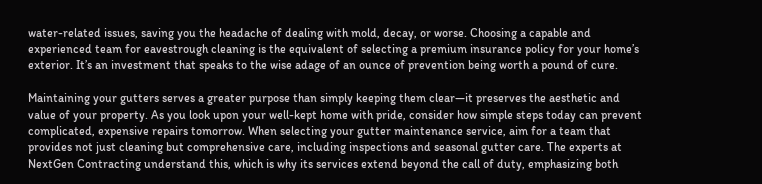water-related issues, saving you the headache of dealing with mold, decay, or worse. Choosing a capable and experienced team for eavestrough cleaning is the equivalent of selecting a premium insurance policy for your home’s exterior. It’s an investment that speaks to the wise adage of an ounce of prevention being worth a pound of cure.

Maintaining your gutters serves a greater purpose than simply keeping them clear—it preserves the aesthetic and value of your property. As you look upon your well-kept home with pride, consider how simple steps today can prevent complicated, expensive repairs tomorrow. When selecting your gutter maintenance service, aim for a team that provides not just cleaning but comprehensive care, including inspections and seasonal gutter care. The experts at NextGen Contracting understand this, which is why its services extend beyond the call of duty, emphasizing both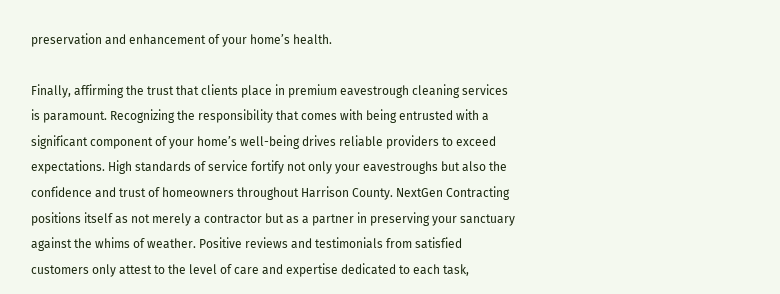preservation and enhancement of your home’s health.

Finally, affirming the trust that clients place in premium eavestrough cleaning services is paramount. Recognizing the responsibility that comes with being entrusted with a significant component of your home’s well-being drives reliable providers to exceed expectations. High standards of service fortify not only your eavestroughs but also the confidence and trust of homeowners throughout Harrison County. NextGen Contracting positions itself as not merely a contractor but as a partner in preserving your sanctuary against the whims of weather. Positive reviews and testimonials from satisfied customers only attest to the level of care and expertise dedicated to each task,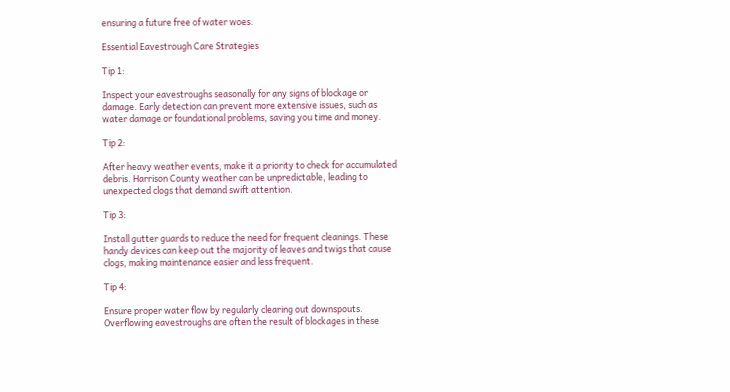ensuring a future free of water woes.

Essential Eavestrough Care Strategies

Tip 1:

Inspect your eavestroughs seasonally for any signs of blockage or damage. Early detection can prevent more extensive issues, such as water damage or foundational problems, saving you time and money.

Tip 2:

After heavy weather events, make it a priority to check for accumulated debris. Harrison County weather can be unpredictable, leading to unexpected clogs that demand swift attention.

Tip 3:

Install gutter guards to reduce the need for frequent cleanings. These handy devices can keep out the majority of leaves and twigs that cause clogs, making maintenance easier and less frequent.

Tip 4:

Ensure proper water flow by regularly clearing out downspouts. Overflowing eavestroughs are often the result of blockages in these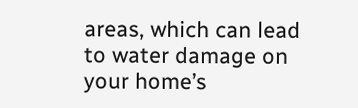areas, which can lead to water damage on your home’s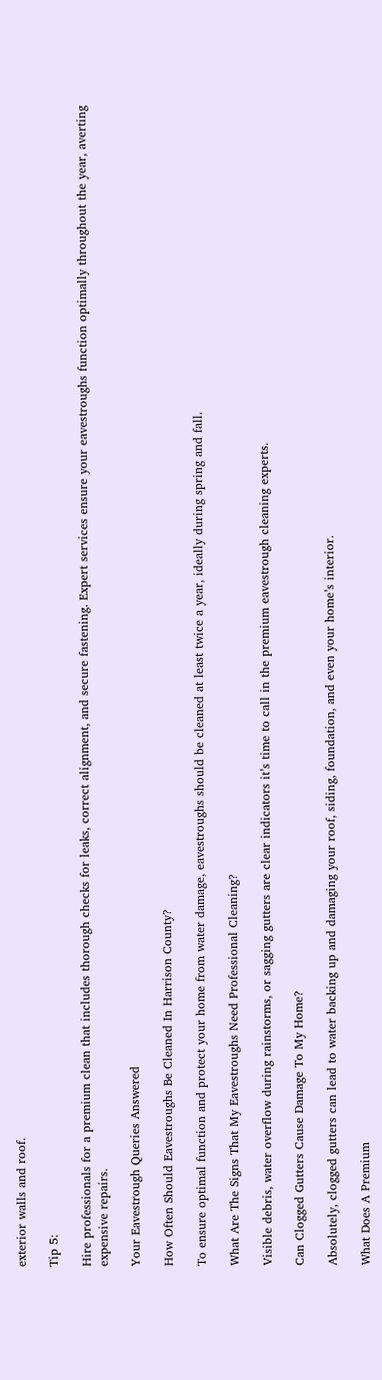exterior walls and roof.

Tip 5:

Hire professionals for a premium clean that includes thorough checks for leaks, correct alignment, and secure fastening. Expert services ensure your eavestroughs function optimally throughout the year, averting expensive repairs.

Your Eavestrough Queries Answered

How Often Should Eavestroughs Be Cleaned In Harrison County?

To ensure optimal function and protect your home from water damage, eavestroughs should be cleaned at least twice a year, ideally during spring and fall.

What Are The Signs That My Eavestroughs Need Professional Cleaning?

Visible debris, water overflow during rainstorms, or sagging gutters are clear indicators it’s time to call in the premium eavestrough cleaning experts.

Can Clogged Gutters Cause Damage To My Home?

Absolutely, clogged gutters can lead to water backing up and damaging your roof, siding, foundation, and even your home’s interior.

What Does A Premium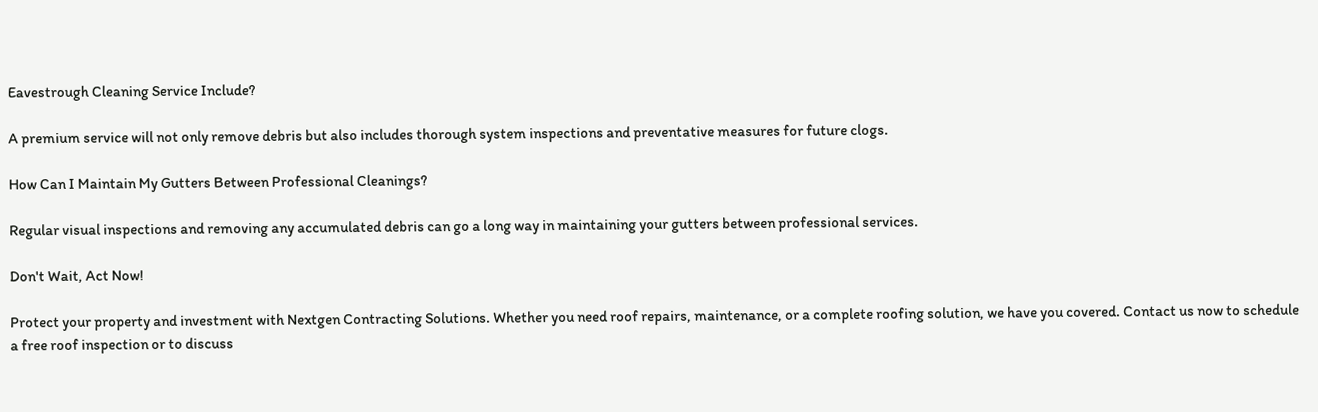Eavestrough Cleaning Service Include?

A premium service will not only remove debris but also includes thorough system inspections and preventative measures for future clogs.

How Can I Maintain My Gutters Between Professional Cleanings?

Regular visual inspections and removing any accumulated debris can go a long way in maintaining your gutters between professional services.

Don't Wait, Act Now!

Protect your property and investment with Nextgen Contracting Solutions. Whether you need roof repairs, maintenance, or a complete roofing solution, we have you covered. Contact us now to schedule a free roof inspection or to discuss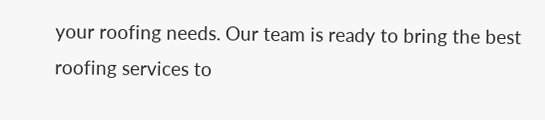your roofing needs. Our team is ready to bring the best roofing services to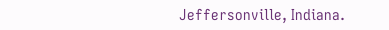Jeffersonville, Indiana.